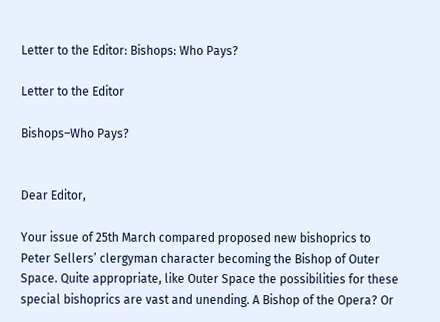Letter to the Editor: Bishops: Who Pays?

Letter to the Editor

Bishops–Who Pays?


Dear Editor,

Your issue of 25th March compared proposed new bishoprics to Peter Sellers’ clergyman character becoming the Bishop of Outer Space. Quite appropriate, like Outer Space the possibilities for these special bishoprics are vast and unending. A Bishop of the Opera? Or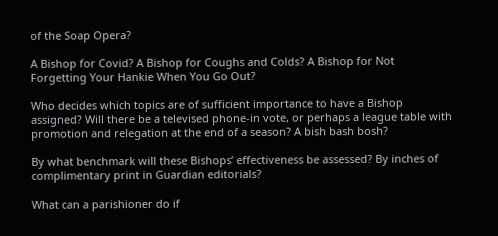of the Soap Opera?

A Bishop for Covid? A Bishop for Coughs and Colds? A Bishop for Not Forgetting Your Hankie When You Go Out?

Who decides which topics are of sufficient importance to have a Bishop assigned? Will there be a televised phone-in vote, or perhaps a league table with promotion and relegation at the end of a season? A bish bash bosh?

By what benchmark will these Bishops’ effectiveness be assessed? By inches of complimentary print in Guardian editorials?

What can a parishioner do if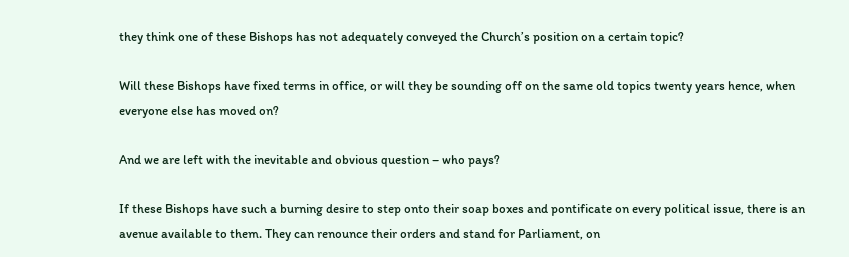they think one of these Bishops has not adequately conveyed the Church’s position on a certain topic?

Will these Bishops have fixed terms in office, or will they be sounding off on the same old topics twenty years hence, when everyone else has moved on?

And we are left with the inevitable and obvious question – who pays?

If these Bishops have such a burning desire to step onto their soap boxes and pontificate on every political issue, there is an avenue available to them. They can renounce their orders and stand for Parliament, on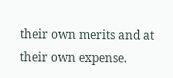their own merits and at their own expense.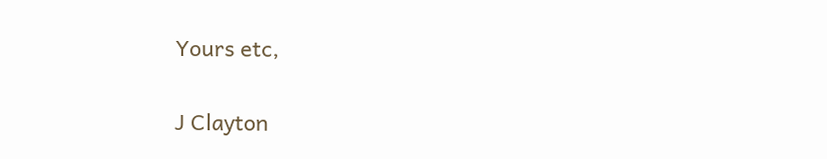Yours etc,

J Clayton